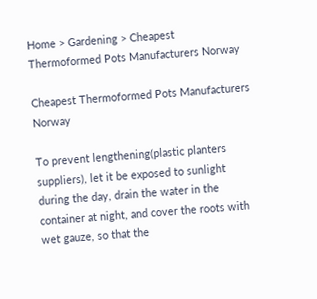Home > Gardening > Cheapest Thermoformed Pots Manufacturers Norway

Cheapest Thermoformed Pots Manufacturers Norway

To prevent lengthening(plastic planters suppliers), let it be exposed to sunlight during the day, drain the water in the container at night, and cover the roots with wet gauze, so that the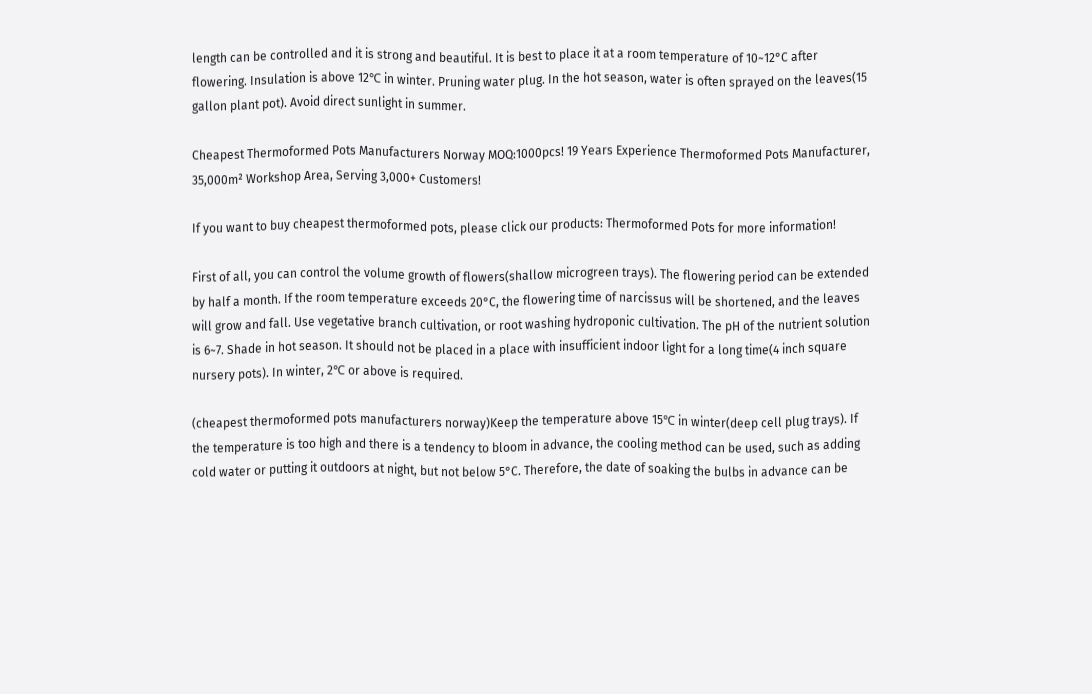length can be controlled and it is strong and beautiful. It is best to place it at a room temperature of 10~12°C after flowering. Insulation is above 12℃ in winter. Pruning water plug. In the hot season, water is often sprayed on the leaves(15 gallon plant pot). Avoid direct sunlight in summer.

Cheapest Thermoformed Pots Manufacturers Norway MOQ:1000pcs! 19 Years Experience Thermoformed Pots Manufacturer, 35,000m² Workshop Area, Serving 3,000+ Customers!

If you want to buy cheapest thermoformed pots, please click our products: Thermoformed Pots for more information!

First of all, you can control the volume growth of flowers(shallow microgreen trays). The flowering period can be extended by half a month. If the room temperature exceeds 20°C, the flowering time of narcissus will be shortened, and the leaves will grow and fall. Use vegetative branch cultivation, or root washing hydroponic cultivation. The pH of the nutrient solution is 6~7. Shade in hot season. It should not be placed in a place with insufficient indoor light for a long time(4 inch square nursery pots). In winter, 2℃ or above is required.

(cheapest thermoformed pots manufacturers norway)Keep the temperature above 15℃ in winter(deep cell plug trays). If the temperature is too high and there is a tendency to bloom in advance, the cooling method can be used, such as adding cold water or putting it outdoors at night, but not below 5°C. Therefore, the date of soaking the bulbs in advance can be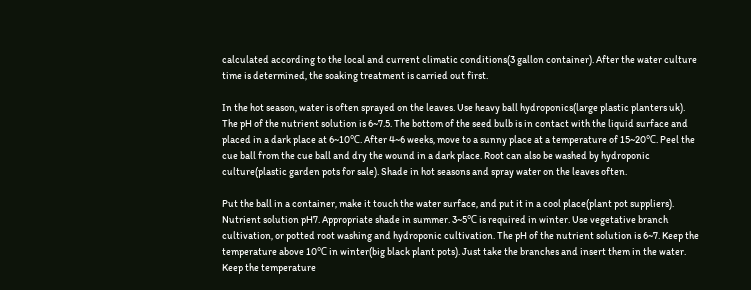calculated according to the local and current climatic conditions(3 gallon container). After the water culture time is determined, the soaking treatment is carried out first.

In the hot season, water is often sprayed on the leaves. Use heavy ball hydroponics(large plastic planters uk). The pH of the nutrient solution is 6~7.5. The bottom of the seed bulb is in contact with the liquid surface and placed in a dark place at 6~10℃. After 4~6 weeks, move to a sunny place at a temperature of 15~20℃. Peel the cue ball from the cue ball and dry the wound in a dark place. Root can also be washed by hydroponic culture(plastic garden pots for sale). Shade in hot seasons and spray water on the leaves often.

Put the ball in a container, make it touch the water surface, and put it in a cool place(plant pot suppliers). Nutrient solution pH7. Appropriate shade in summer. 3~5℃ is required in winter. Use vegetative branch cultivation, or potted root washing and hydroponic cultivation. The pH of the nutrient solution is 6~7. Keep the temperature above 10℃ in winter(big black plant pots). Just take the branches and insert them in the water. Keep the temperature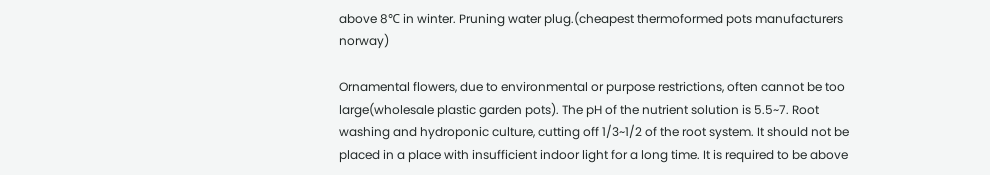above 8℃ in winter. Pruning water plug.(cheapest thermoformed pots manufacturers norway)

Ornamental flowers, due to environmental or purpose restrictions, often cannot be too large(wholesale plastic garden pots). The pH of the nutrient solution is 5.5~7. Root washing and hydroponic culture, cutting off 1/3~1/2 of the root system. It should not be placed in a place with insufficient indoor light for a long time. It is required to be above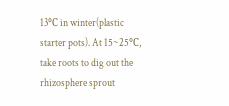13℃ in winter(plastic starter pots). At 15~25℃, take roots to dig out the rhizosphere sprout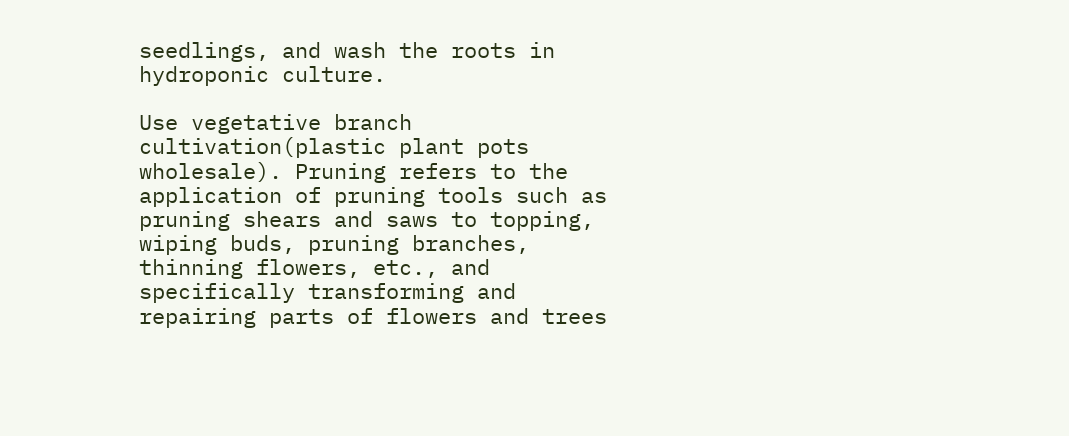seedlings, and wash the roots in hydroponic culture.

Use vegetative branch cultivation(plastic plant pots wholesale). Pruning refers to the application of pruning tools such as pruning shears and saws to topping, wiping buds, pruning branches, thinning flowers, etc., and specifically transforming and repairing parts of flowers and trees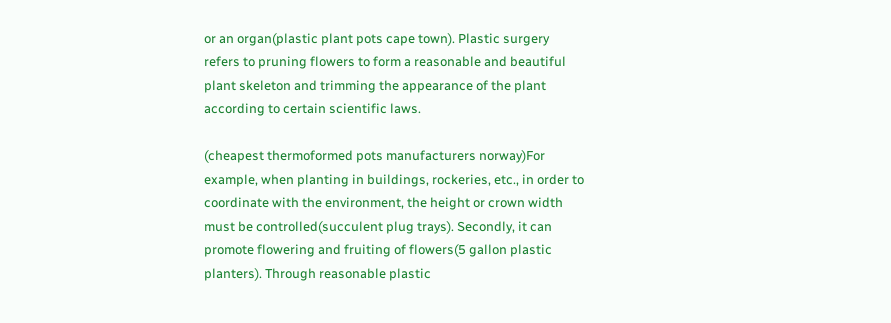or an organ(plastic plant pots cape town). Plastic surgery refers to pruning flowers to form a reasonable and beautiful plant skeleton and trimming the appearance of the plant according to certain scientific laws.

(cheapest thermoformed pots manufacturers norway)For example, when planting in buildings, rockeries, etc., in order to coordinate with the environment, the height or crown width must be controlled(succulent plug trays). Secondly, it can promote flowering and fruiting of flowers(5 gallon plastic planters). Through reasonable plastic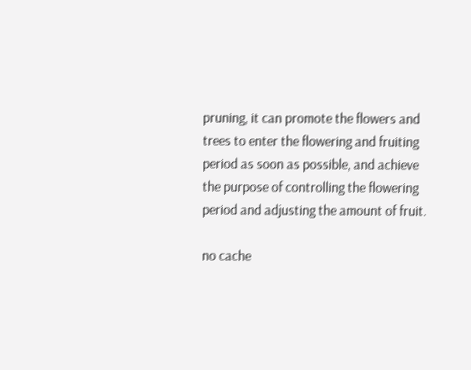pruning, it can promote the flowers and trees to enter the flowering and fruiting period as soon as possible, and achieve the purpose of controlling the flowering period and adjusting the amount of fruit.

no cache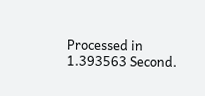Processed in 1.393563 Second.